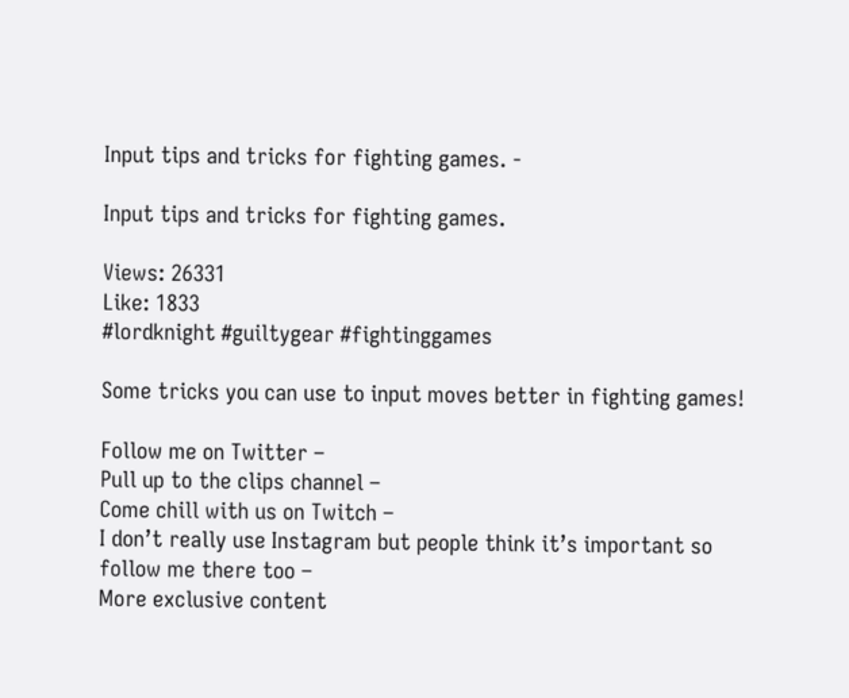Input tips and tricks for fighting games. -

Input tips and tricks for fighting games.

Views: 26331
Like: 1833
#lordknight #guiltygear #fightinggames

Some tricks you can use to input moves better in fighting games!

Follow me on Twitter –
Pull up to the clips channel –
Come chill with us on Twitch –
I don’t really use Instagram but people think it’s important so follow me there too –
More exclusive content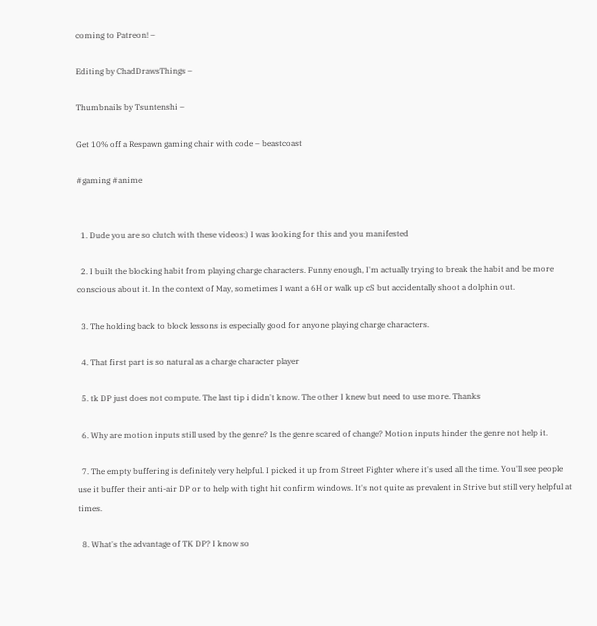coming to Patreon! –

Editing by ChadDrawsThings –

Thumbnails by Tsuntenshi –

Get 10% off a Respawn gaming chair with code – beastcoast

#gaming #anime


  1. Dude you are so clutch with these videos:) I was looking for this and you manifested

  2. I built the blocking habit from playing charge characters. Funny enough, I'm actually trying to break the habit and be more conscious about it. In the context of May, sometimes I want a 6H or walk up cS but accidentally shoot a dolphin out.

  3. The holding back to block lessons is especially good for anyone playing charge characters.

  4. That first part is so natural as a charge character player

  5. tk DP just does not compute. The last tip i didn't know. The other I knew but need to use more. Thanks

  6. Why are motion inputs still used by the genre? Is the genre scared of change? Motion inputs hinder the genre not help it.

  7. The empty buffering is definitely very helpful. I picked it up from Street Fighter where it's used all the time. You'll see people use it buffer their anti-air DP or to help with tight hit confirm windows. It's not quite as prevalent in Strive but still very helpful at times.

  8. What's the advantage of TK DP? I know so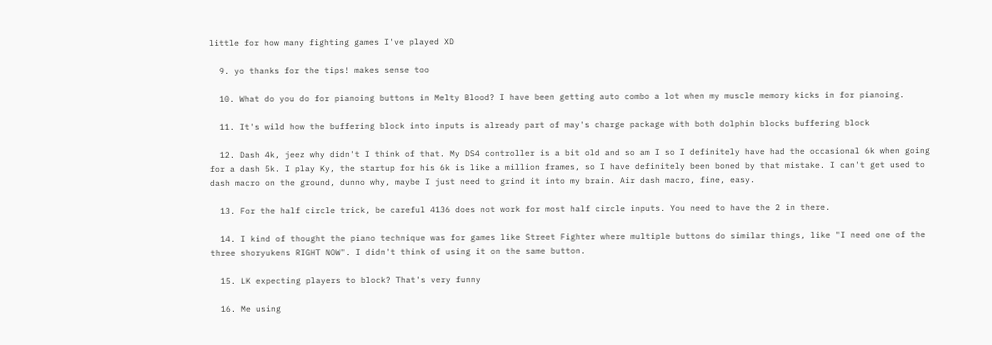little for how many fighting games I've played XD

  9. yo thanks for the tips! makes sense too

  10. What do you do for pianoing buttons in Melty Blood? I have been getting auto combo a lot when my muscle memory kicks in for pianoing.

  11. It's wild how the buffering block into inputs is already part of may's charge package with both dolphin blocks buffering block

  12. Dash 4k, jeez why didn't I think of that. My DS4 controller is a bit old and so am I so I definitely have had the occasional 6k when going for a dash 5k. I play Ky, the startup for his 6k is like a million frames, so I have definitely been boned by that mistake. I can't get used to dash macro on the ground, dunno why, maybe I just need to grind it into my brain. Air dash macro, fine, easy.

  13. For the half circle trick, be careful 4136 does not work for most half circle inputs. You need to have the 2 in there.

  14. I kind of thought the piano technique was for games like Street Fighter where multiple buttons do similar things, like "I need one of the three shoryukens RIGHT NOW". I didn't think of using it on the same button.

  15. LK expecting players to block? That's very funny

  16. Me using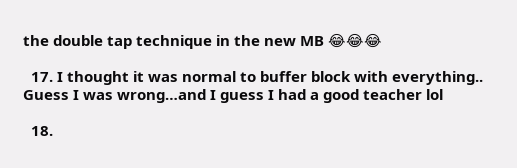the double tap technique in the new MB 😂😂😂

  17. I thought it was normal to buffer block with everything.. Guess I was wrong…and I guess I had a good teacher lol

  18.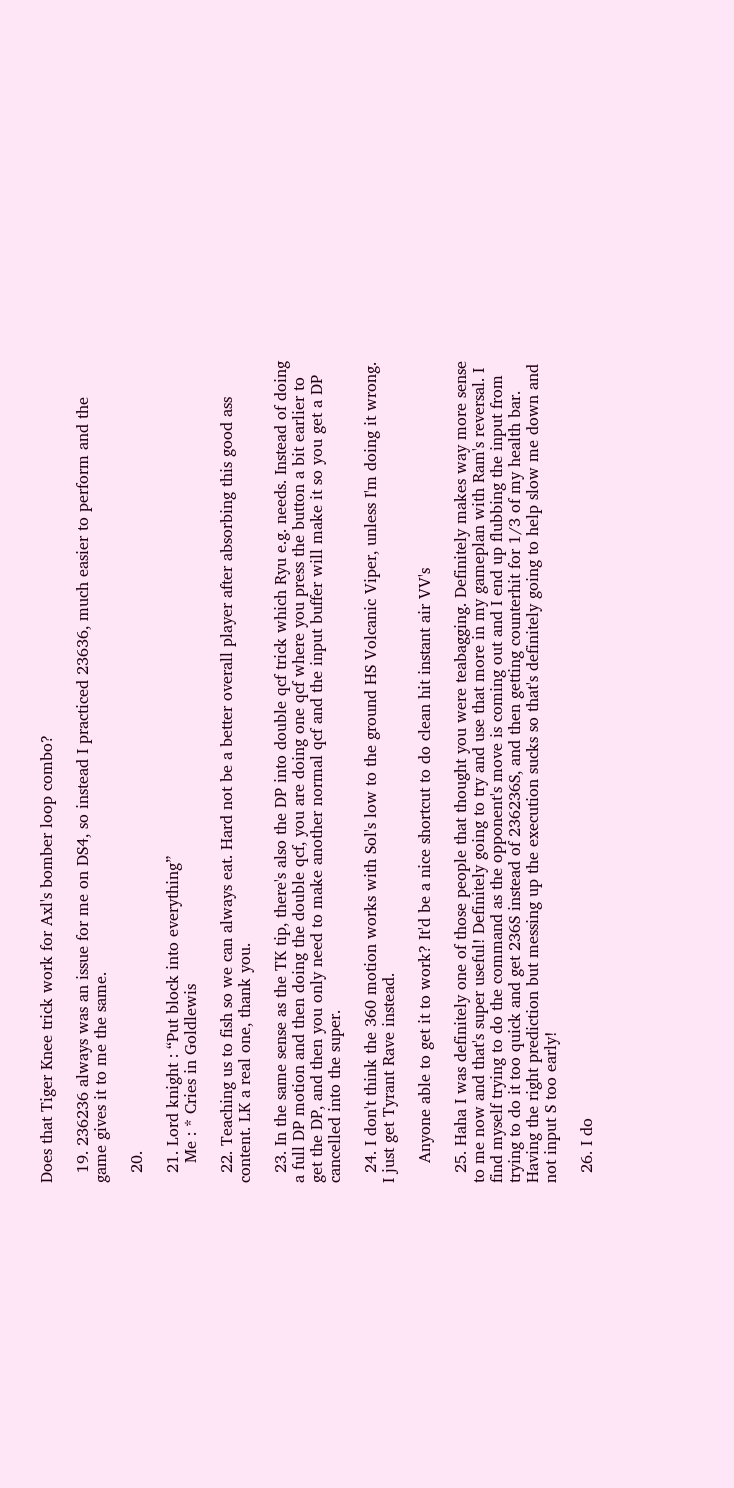Does that Tiger Knee trick work for Axl's bomber loop combo?

  19. 236236 always was an issue for me on DS4, so instead I practiced 23636, much easier to perform and the game gives it to me the same.

  20.

  21. Lord knight : “Put block into everything”
    Me : * Cries in Goldlewis

  22. Teaching us to fish so we can always eat. Hard not be a better overall player after absorbing this good ass content. LK a real one, thank you.

  23. In the same sense as the TK tip, there's also the DP into double qcf trick which Ryu e.g. needs. Instead of doing a full DP motion and then doing the double qcf, you are doing one qcf where you press the button a bit earlier to get the DP, and then you only need to make another normal qcf and the input buffer will make it so you get a DP cancelled into the super.

  24. I don't think the 360 motion works with Sol's low to the ground HS Volcanic Viper, unless I'm doing it wrong. I just get Tyrant Rave instead.

    Anyone able to get it to work? It'd be a nice shortcut to do clean hit instant air VV's

  25. Haha I was definitely one of those people that thought you were teabagging. Definitely makes way more sense to me now and that's super useful! Definitely going to try and use that more in my gameplan with Ram's reversal. I find myself trying to do the command as the opponent's move is coming out and I end up flubbing the input from trying to do it too quick and get 236S instead of 236236S, and then getting counterhit for 1/3 of my health bar. Having the right prediction but messing up the execution sucks so that's definitely going to help slow me down and not input S too early!

  26. I do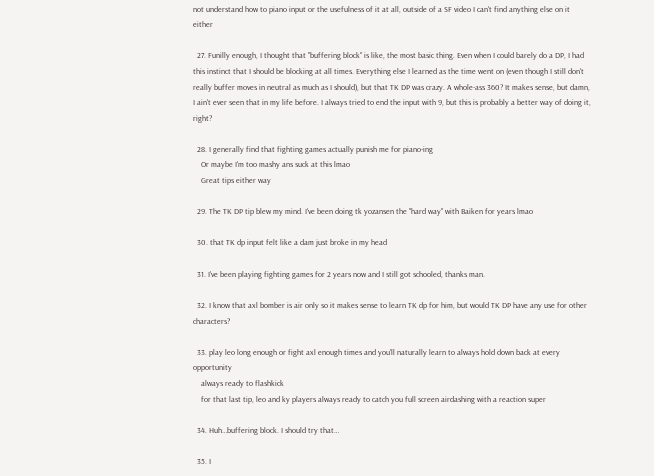not understand how to piano input or the usefulness of it at all, outside of a SF video I can't find anything else on it either

  27. Funilly enough, I thought that "buffering block" is like, the most basic thing. Even when I could barely do a DP, I had this instinct that I should be blocking at all times. Everything else I learned as the time went on (even though I still don't really buffer moves in neutral as much as I should), but that TK DP was crazy. A whole-ass 360? It makes sense, but damn, I ain't ever seen that in my life before. I always tried to end the input with 9, but this is probably a better way of doing it, right?

  28. I generally find that fighting games actually punish me for piano-ing
    Or maybe I'm too mashy ans suck at this lmao
    Great tips either way

  29. The TK DP tip blew my mind. I've been doing tk yozansen the "hard way" with Baiken for years lmao

  30. that TK dp input felt like a dam just broke in my head

  31. I've been playing fighting games for 2 years now and I still got schooled, thanks man.

  32. I know that axl bomber is air only so it makes sense to learn TK dp for him, but would TK DP have any use for other characters?

  33. play leo long enough or fight axl enough times and you'll naturally learn to always hold down back at every opportunity
    always ready to flashkick
    for that last tip, leo and ky players always ready to catch you full screen airdashing with a reaction super

  34. Huh…buffering block. I should try that…

  35. I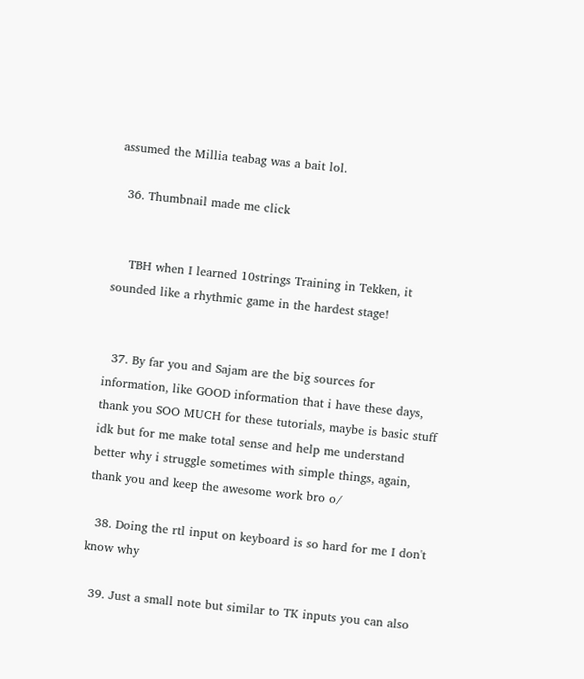assumed the Millia teabag was a bait lol.

  36. Thumbnail made me click


    TBH when I learned 10strings Training in Tekken, it sounded like a rhythmic game in the hardest stage!


  37. By far you and Sajam are the big sources for information, like GOOD information that i have these days, thank you SOO MUCH for these tutorials, maybe is basic stuff idk but for me make total sense and help me understand better why i struggle sometimes with simple things, again, thank you and keep the awesome work bro o/

  38. Doing the rtl input on keyboard is so hard for me I don't know why

  39. Just a small note but similar to TK inputs you can also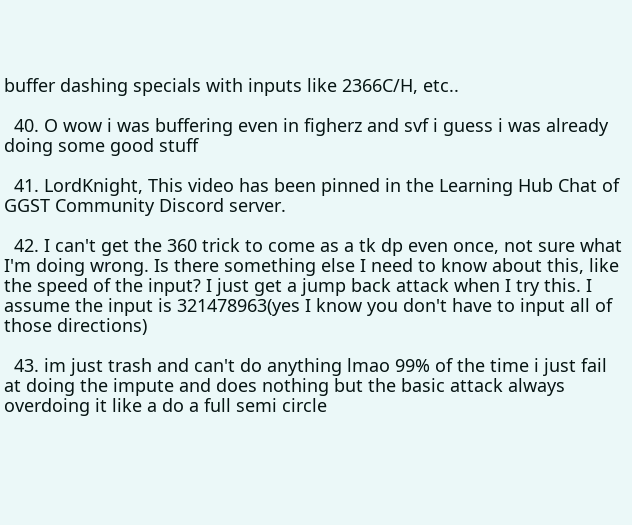buffer dashing specials with inputs like 2366C/H, etc..

  40. O wow i was buffering even in figherz and svf i guess i was already doing some good stuff

  41. LordKnight, This video has been pinned in the Learning Hub Chat of GGST Community Discord server.

  42. I can't get the 360 trick to come as a tk dp even once, not sure what I'm doing wrong. Is there something else I need to know about this, like the speed of the input? I just get a jump back attack when I try this. I assume the input is 321478963(yes I know you don't have to input all of those directions)

  43. im just trash and can't do anything lmao 99% of the time i just fail at doing the impute and does nothing but the basic attack always overdoing it like a do a full semi circle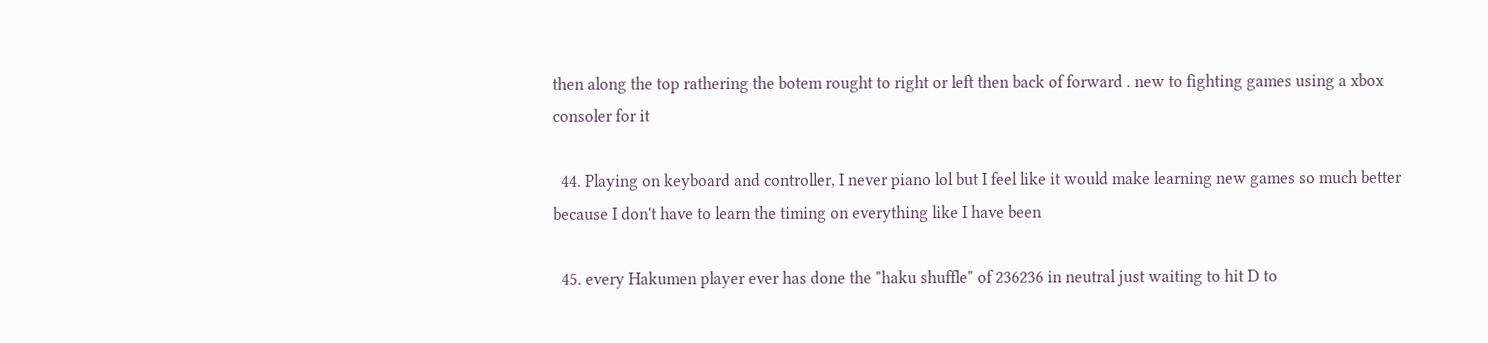then along the top rathering the botem rought to right or left then back of forward . new to fighting games using a xbox consoler for it

  44. Playing on keyboard and controller, I never piano lol but I feel like it would make learning new games so much better because I don't have to learn the timing on everything like I have been

  45. every Hakumen player ever has done the "haku shuffle" of 236236 in neutral just waiting to hit D to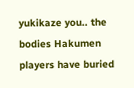yukikaze you.. the bodies Hakumen players have buried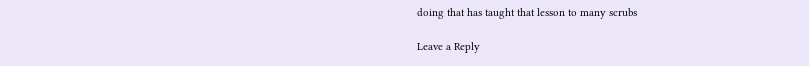doing that has taught that lesson to many scrubs

Leave a Reply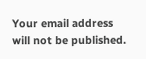Your email address will not be published.